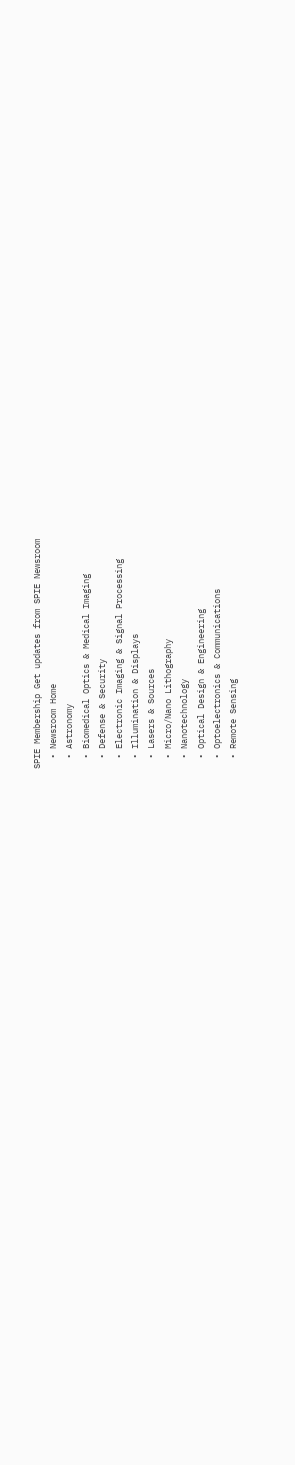SPIE Membership Get updates from SPIE Newsroom
  • Newsroom Home
  • Astronomy
  • Biomedical Optics & Medical Imaging
  • Defense & Security
  • Electronic Imaging & Signal Processing
  • Illumination & Displays
  • Lasers & Sources
  • Micro/Nano Lithography
  • Nanotechnology
  • Optical Design & Engineering
  • Optoelectronics & Communications
  • Remote Sensing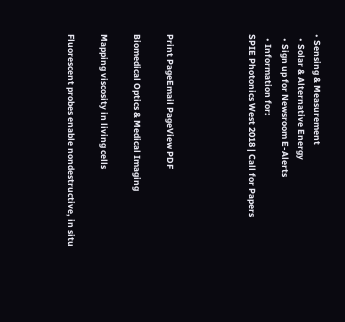• Sensing & Measurement
  • Solar & Alternative Energy
  • Sign up for Newsroom E-Alerts
  • Information for:
SPIE Photonics West 2018 | Call for Papers




Print PageEmail PageView PDF

Biomedical Optics & Medical Imaging

Mapping viscosity in living cells

Fluorescent probes enable nondestructive, in situ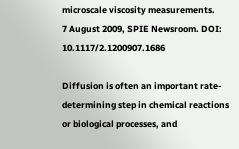microscale viscosity measurements.
7 August 2009, SPIE Newsroom. DOI: 10.1117/2.1200907.1686

Diffusion is often an important rate-determining step in chemical reactions or biological processes, and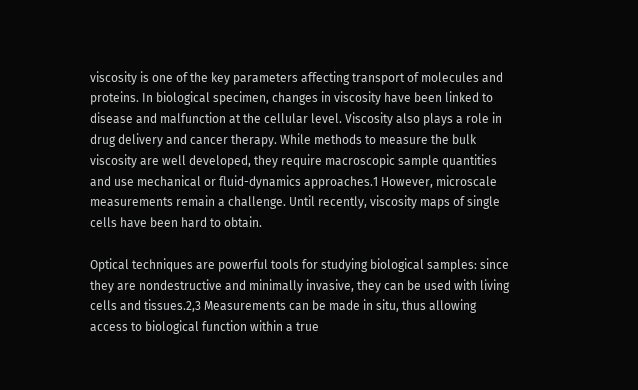viscosity is one of the key parameters affecting transport of molecules and proteins. In biological specimen, changes in viscosity have been linked to disease and malfunction at the cellular level. Viscosity also plays a role in drug delivery and cancer therapy. While methods to measure the bulk viscosity are well developed, they require macroscopic sample quantities and use mechanical or fluid-dynamics approaches.1 However, microscale measurements remain a challenge. Until recently, viscosity maps of single cells have been hard to obtain.

Optical techniques are powerful tools for studying biological samples: since they are nondestructive and minimally invasive, they can be used with living cells and tissues.2,3 Measurements can be made in situ, thus allowing access to biological function within a true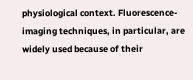physiological context. Fluorescence-imaging techniques, in particular, are widely used because of their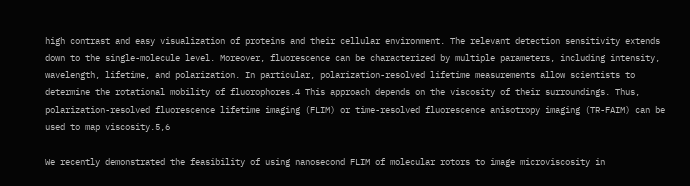high contrast and easy visualization of proteins and their cellular environment. The relevant detection sensitivity extends down to the single-molecule level. Moreover, fluorescence can be characterized by multiple parameters, including intensity, wavelength, lifetime, and polarization. In particular, polarization-resolved lifetime measurements allow scientists to determine the rotational mobility of fluorophores.4 This approach depends on the viscosity of their surroundings. Thus, polarization-resolved fluorescence lifetime imaging (FLIM) or time-resolved fluorescence anisotropy imaging (TR-FAIM) can be used to map viscosity.5,6

We recently demonstrated the feasibility of using nanosecond FLIM of molecular rotors to image microviscosity in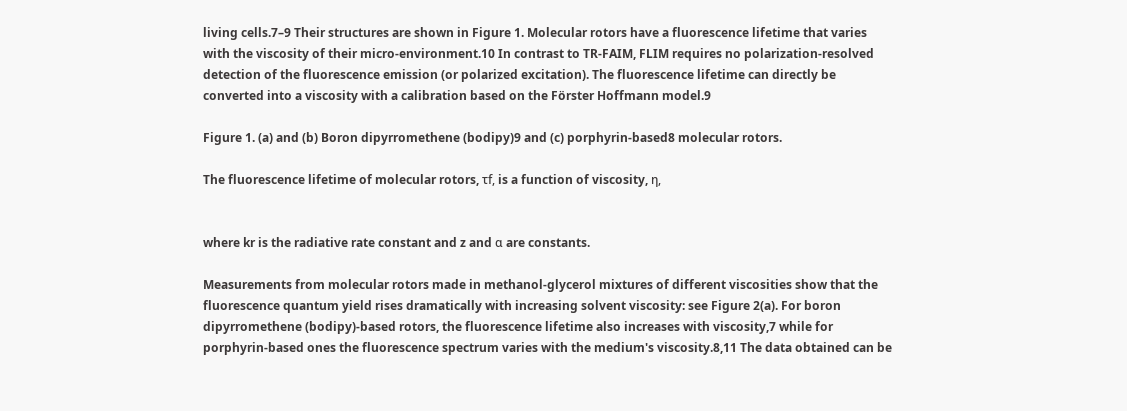living cells.7–9 Their structures are shown in Figure 1. Molecular rotors have a fluorescence lifetime that varies with the viscosity of their micro-environment.10 In contrast to TR-FAIM, FLIM requires no polarization-resolved detection of the fluorescence emission (or polarized excitation). The fluorescence lifetime can directly be converted into a viscosity with a calibration based on the Förster Hoffmann model.9

Figure 1. (a) and (b) Boron dipyrromethene (bodipy)9 and (c) porphyrin-based8 molecular rotors.

The fluorescence lifetime of molecular rotors, τf, is a function of viscosity, η,


where kr is the radiative rate constant and z and α are constants.

Measurements from molecular rotors made in methanol-glycerol mixtures of different viscosities show that the fluorescence quantum yield rises dramatically with increasing solvent viscosity: see Figure 2(a). For boron dipyrromethene (bodipy)-based rotors, the fluorescence lifetime also increases with viscosity,7 while for porphyrin-based ones the fluorescence spectrum varies with the medium's viscosity.8,11 The data obtained can be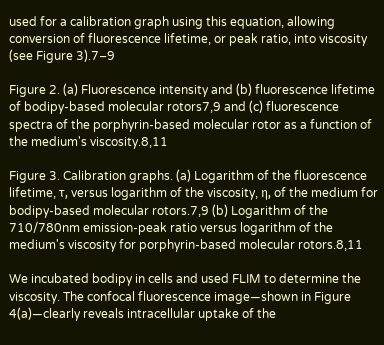used for a calibration graph using this equation, allowing conversion of fluorescence lifetime, or peak ratio, into viscosity (see Figure 3).7–9

Figure 2. (a) Fluorescence intensity and (b) fluorescence lifetime of bodipy-based molecular rotors7,9 and (c) fluorescence spectra of the porphyrin-based molecular rotor as a function of the medium's viscosity.8,11

Figure 3. Calibration graphs. (a) Logarithm of the fluorescence lifetime, τ, versus logarithm of the viscosity, η, of the medium for bodipy-based molecular rotors.7,9 (b) Logarithm of the 710/780nm emission-peak ratio versus logarithm of the medium's viscosity for porphyrin-based molecular rotors.8,11

We incubated bodipy in cells and used FLIM to determine the viscosity. The confocal fluorescence image—shown in Figure 4(a)—clearly reveals intracellular uptake of the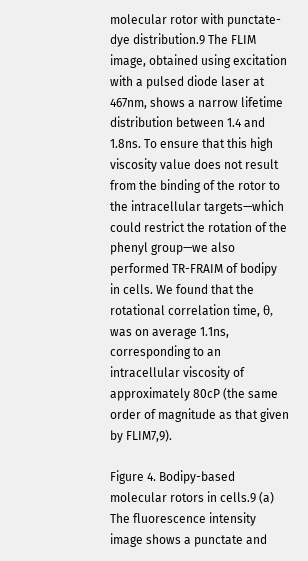molecular rotor with punctate-dye distribution.9 The FLIM image, obtained using excitation with a pulsed diode laser at 467nm, shows a narrow lifetime distribution between 1.4 and 1.8ns. To ensure that this high viscosity value does not result from the binding of the rotor to the intracellular targets—which could restrict the rotation of the phenyl group—we also performed TR-FRAIM of bodipy in cells. We found that the rotational correlation time, θ, was on average 1.1ns, corresponding to an intracellular viscosity of approximately 80cP (the same order of magnitude as that given by FLIM7,9).

Figure 4. Bodipy-based molecular rotors in cells.9 (a) The fluorescence intensity image shows a punctate and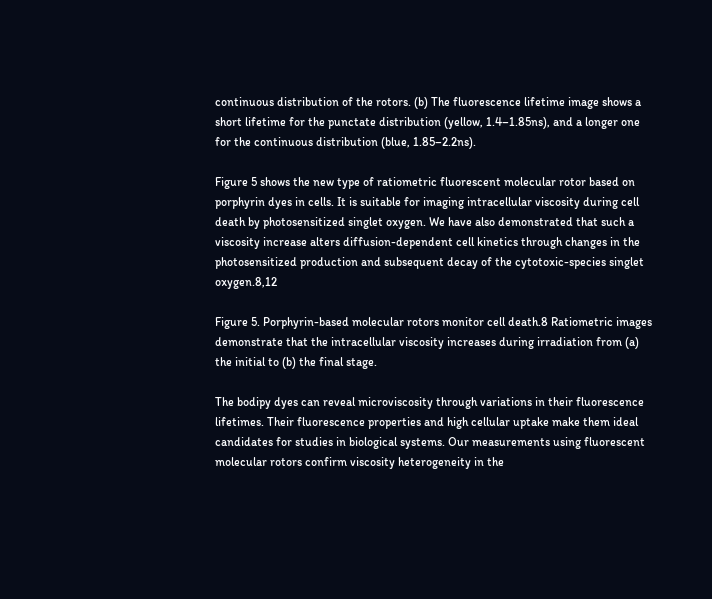continuous distribution of the rotors. (b) The fluorescence lifetime image shows a short lifetime for the punctate distribution (yellow, 1.4–1.85ns), and a longer one for the continuous distribution (blue, 1.85–2.2ns).

Figure 5 shows the new type of ratiometric fluorescent molecular rotor based on porphyrin dyes in cells. It is suitable for imaging intracellular viscosity during cell death by photosensitized singlet oxygen. We have also demonstrated that such a viscosity increase alters diffusion-dependent cell kinetics through changes in the photosensitized production and subsequent decay of the cytotoxic-species singlet oxygen.8,12

Figure 5. Porphyrin-based molecular rotors monitor cell death.8 Ratiometric images demonstrate that the intracellular viscosity increases during irradiation from (a) the initial to (b) the final stage.

The bodipy dyes can reveal microviscosity through variations in their fluorescence lifetimes. Their fluorescence properties and high cellular uptake make them ideal candidates for studies in biological systems. Our measurements using fluorescent molecular rotors confirm viscosity heterogeneity in the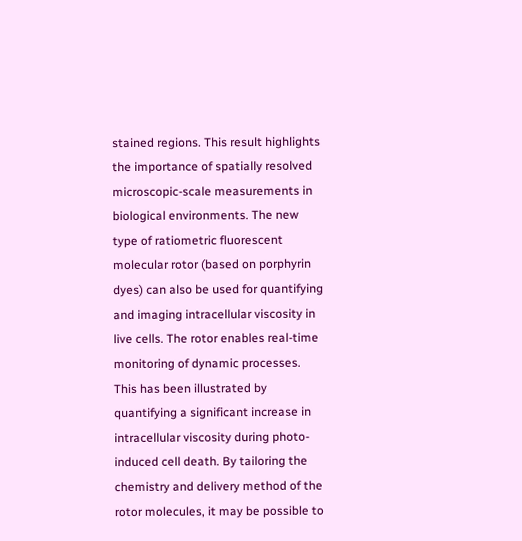stained regions. This result highlights the importance of spatially resolved microscopic-scale measurements in biological environments. The new type of ratiometric fluorescent molecular rotor (based on porphyrin dyes) can also be used for quantifying and imaging intracellular viscosity in live cells. The rotor enables real-time monitoring of dynamic processes. This has been illustrated by quantifying a significant increase in intracellular viscosity during photo-induced cell death. By tailoring the chemistry and delivery method of the rotor molecules, it may be possible to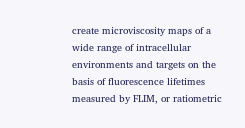create microviscosity maps of a wide range of intracellular environments and targets on the basis of fluorescence lifetimes measured by FLIM, or ratiometric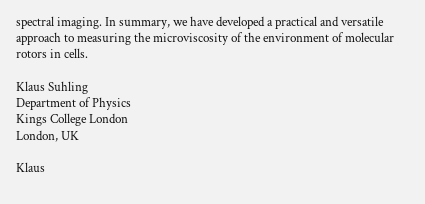spectral imaging. In summary, we have developed a practical and versatile approach to measuring the microviscosity of the environment of molecular rotors in cells.

Klaus Suhling
Department of Physics
Kings College London
London, UK

Klaus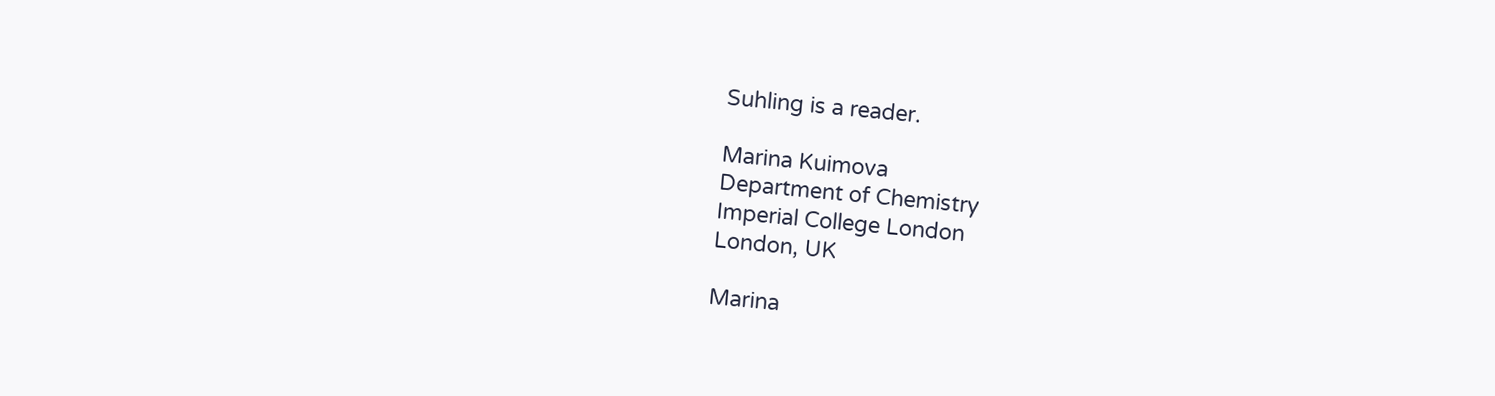Suhling is a reader.

Marina Kuimova
Department of Chemistry
Imperial College London
London, UK

Marina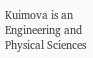Kuimova is an Engineering and Physical Sciences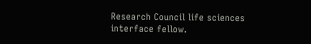Research Council life sciences interface fellow.